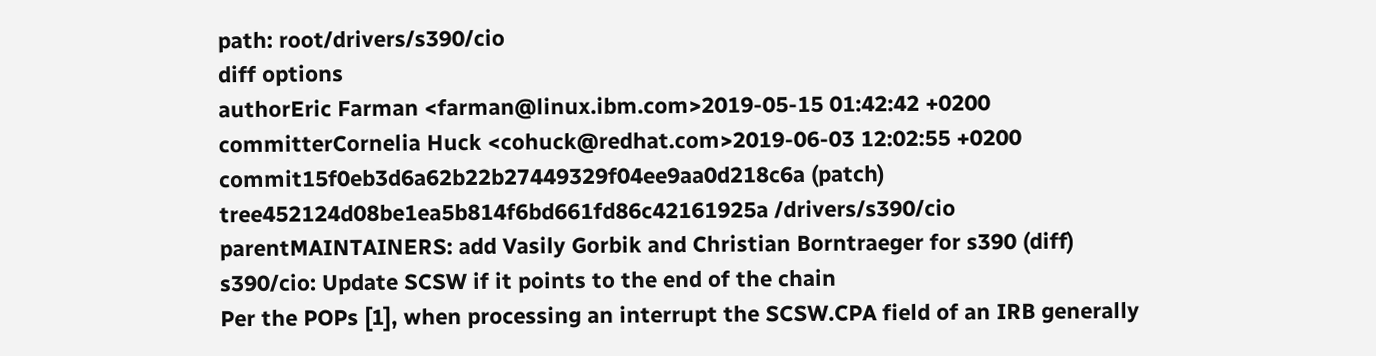path: root/drivers/s390/cio
diff options
authorEric Farman <farman@linux.ibm.com>2019-05-15 01:42:42 +0200
committerCornelia Huck <cohuck@redhat.com>2019-06-03 12:02:55 +0200
commit15f0eb3d6a62b22b27449329f04ee9aa0d218c6a (patch)
tree452124d08be1ea5b814f6bd661fd86c42161925a /drivers/s390/cio
parentMAINTAINERS: add Vasily Gorbik and Christian Borntraeger for s390 (diff)
s390/cio: Update SCSW if it points to the end of the chain
Per the POPs [1], when processing an interrupt the SCSW.CPA field of an IRB generally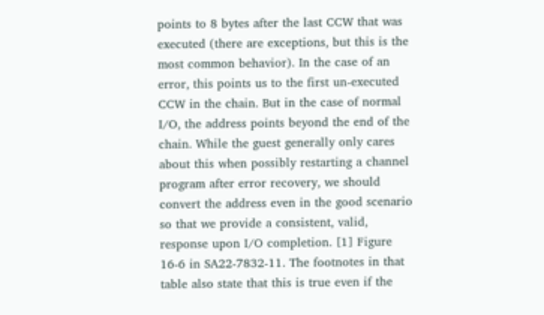points to 8 bytes after the last CCW that was executed (there are exceptions, but this is the most common behavior). In the case of an error, this points us to the first un-executed CCW in the chain. But in the case of normal I/O, the address points beyond the end of the chain. While the guest generally only cares about this when possibly restarting a channel program after error recovery, we should convert the address even in the good scenario so that we provide a consistent, valid, response upon I/O completion. [1] Figure 16-6 in SA22-7832-11. The footnotes in that table also state that this is true even if the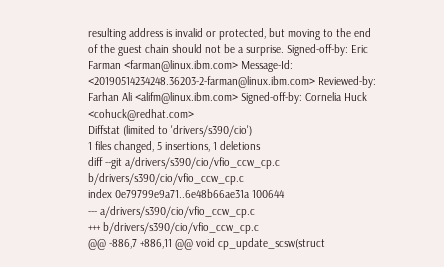resulting address is invalid or protected, but moving to the end of the guest chain should not be a surprise. Signed-off-by: Eric Farman <farman@linux.ibm.com> Message-Id: <20190514234248.36203-2-farman@linux.ibm.com> Reviewed-by: Farhan Ali <alifm@linux.ibm.com> Signed-off-by: Cornelia Huck <cohuck@redhat.com>
Diffstat (limited to 'drivers/s390/cio')
1 files changed, 5 insertions, 1 deletions
diff --git a/drivers/s390/cio/vfio_ccw_cp.c b/drivers/s390/cio/vfio_ccw_cp.c
index 0e79799e9a71..6e48b66ae31a 100644
--- a/drivers/s390/cio/vfio_ccw_cp.c
+++ b/drivers/s390/cio/vfio_ccw_cp.c
@@ -886,7 +886,11 @@ void cp_update_scsw(struct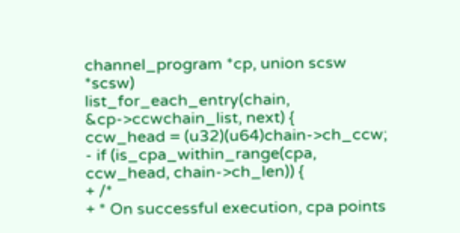channel_program *cp, union scsw *scsw)
list_for_each_entry(chain, &cp->ccwchain_list, next) {
ccw_head = (u32)(u64)chain->ch_ccw;
- if (is_cpa_within_range(cpa, ccw_head, chain->ch_len)) {
+ /*
+ * On successful execution, cpa points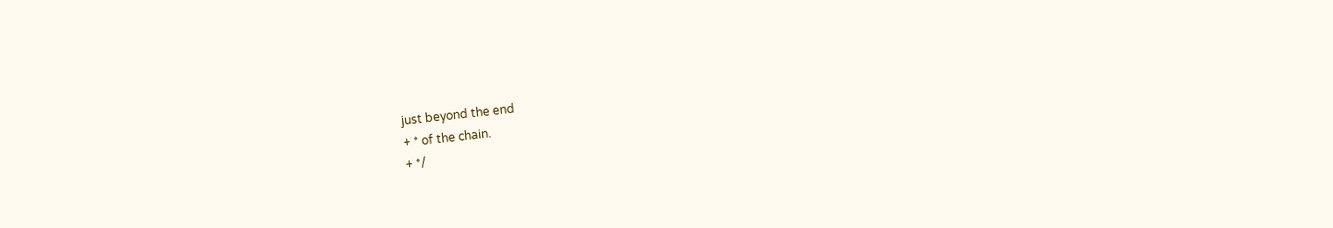just beyond the end
+ * of the chain.
+ */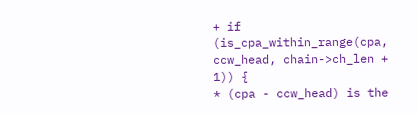+ if (is_cpa_within_range(cpa, ccw_head, chain->ch_len + 1)) {
* (cpa - ccw_head) is the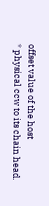offset value of the host
* physical ccw to its chain head.